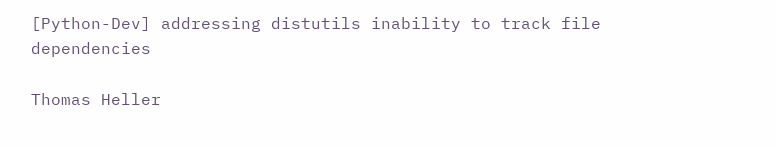[Python-Dev] addressing distutils inability to track file dependencies

Thomas Heller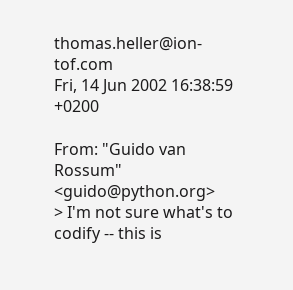thomas.heller@ion-tof.com
Fri, 14 Jun 2002 16:38:59 +0200

From: "Guido van Rossum" <guido@python.org>
> I'm not sure what's to codify -- this is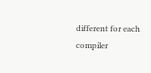different for each compiler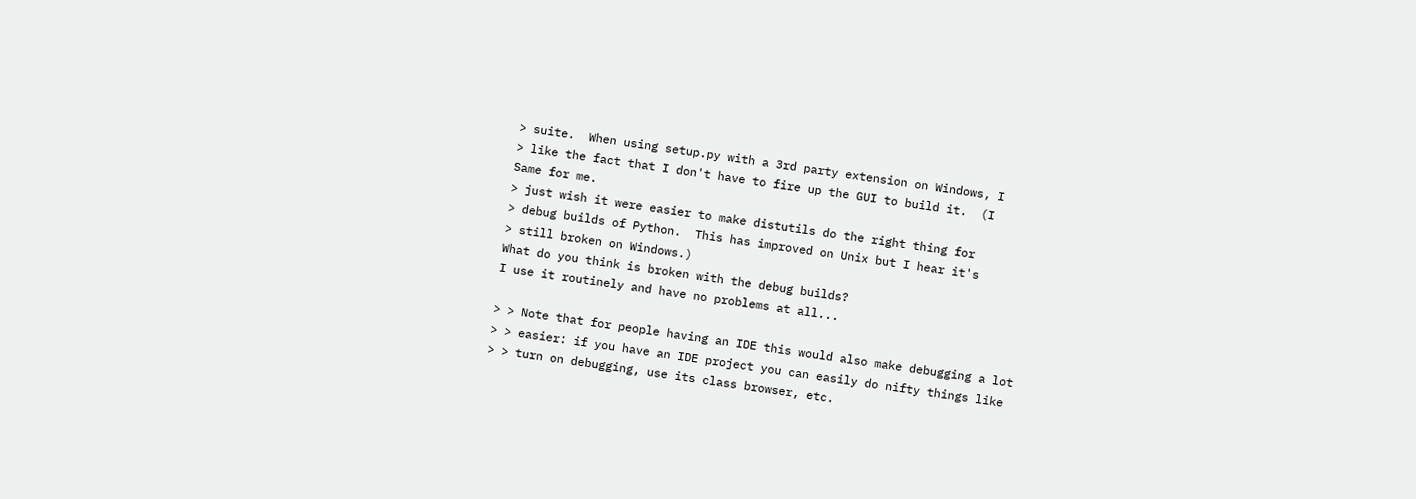> suite.  When using setup.py with a 3rd party extension on Windows, I
> like the fact that I don't have to fire up the GUI to build it.  (I
Same for me.
> just wish it were easier to make distutils do the right thing for
> debug builds of Python.  This has improved on Unix but I hear it's
> still broken on Windows.)
What do you think is broken with the debug builds?
I use it routinely and have no problems at all...

> > Note that for people having an IDE this would also make debugging a lot
> > easier: if you have an IDE project you can easily do nifty things like
> > turn on debugging, use its class browser, etc.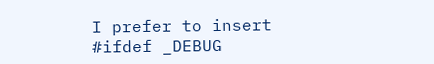I prefer to insert
#ifdef _DEBUG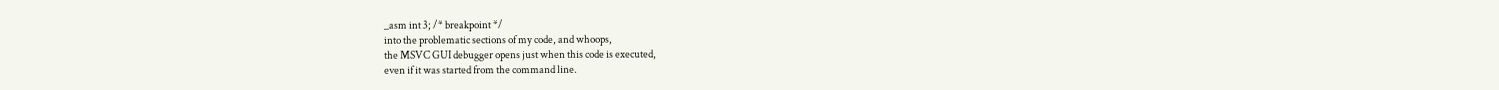_asm int 3; /* breakpoint */
into the problematic sections of my code, and whoops,
the MSVC GUI debugger opens just when this code is executed,
even if it was started from the command line.